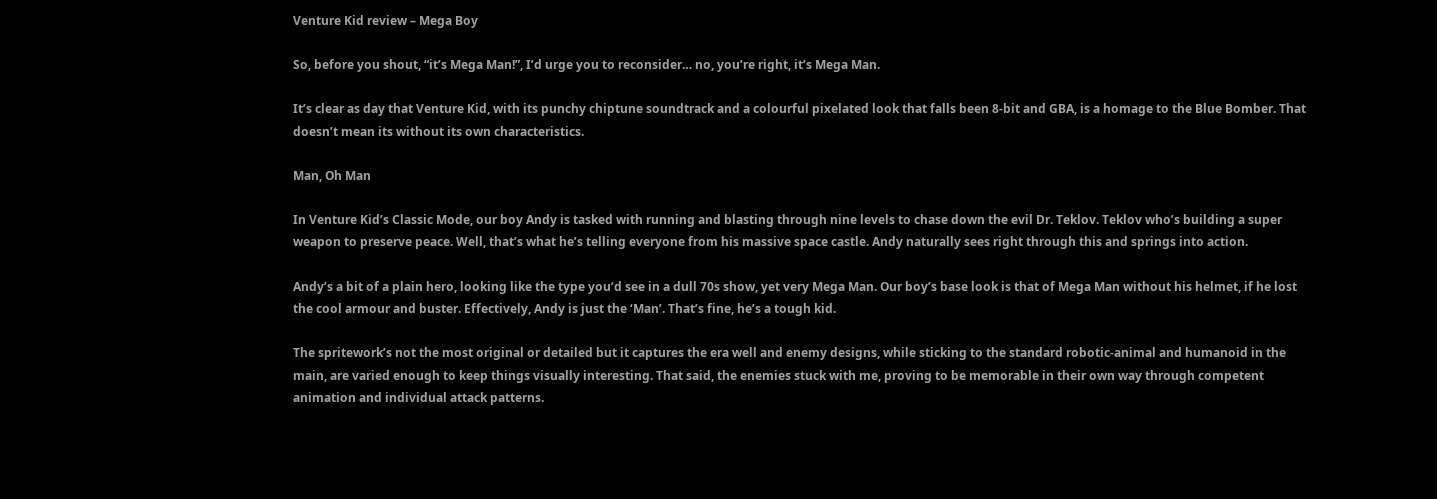Venture Kid review – Mega Boy

So, before you shout, “it’s Mega Man!”, I’d urge you to reconsider… no, you’re right, it’s Mega Man.

It’s clear as day that Venture Kid, with its punchy chiptune soundtrack and a colourful pixelated look that falls been 8-bit and GBA, is a homage to the Blue Bomber. That doesn’t mean its without its own characteristics.

Man, Oh Man

In Venture Kid’s Classic Mode, our boy Andy is tasked with running and blasting through nine levels to chase down the evil Dr. Teklov. Teklov who’s building a super weapon to preserve peace. Well, that’s what he’s telling everyone from his massive space castle. Andy naturally sees right through this and springs into action.

Andy’s a bit of a plain hero, looking like the type you’d see in a dull 70s show, yet very Mega Man. Our boy’s base look is that of Mega Man without his helmet, if he lost the cool armour and buster. Effectively, Andy is just the ‘Man’. That’s fine, he’s a tough kid.

The spritework’s not the most original or detailed but it captures the era well and enemy designs, while sticking to the standard robotic-animal and humanoid in the main, are varied enough to keep things visually interesting. That said, the enemies stuck with me, proving to be memorable in their own way through competent animation and individual attack patterns.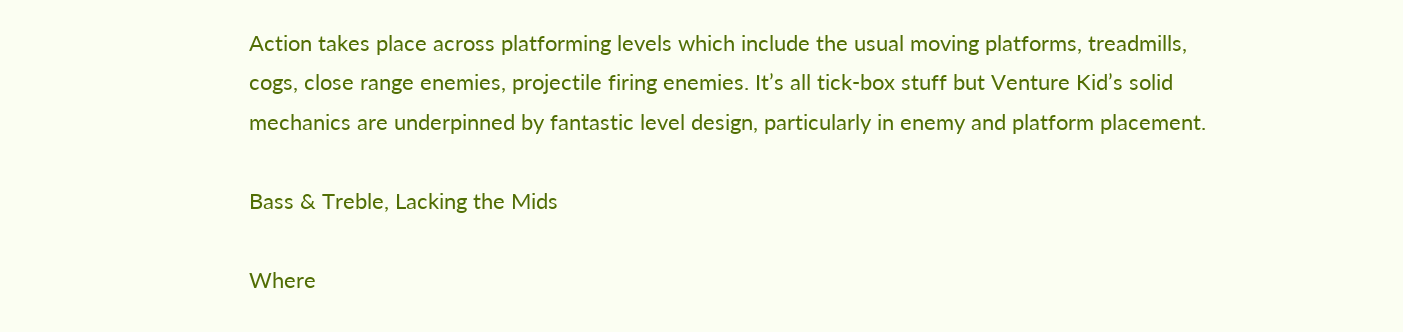Action takes place across platforming levels which include the usual moving platforms, treadmills, cogs, close range enemies, projectile firing enemies. It’s all tick-box stuff but Venture Kid’s solid mechanics are underpinned by fantastic level design, particularly in enemy and platform placement.

Bass & Treble, Lacking the Mids

Where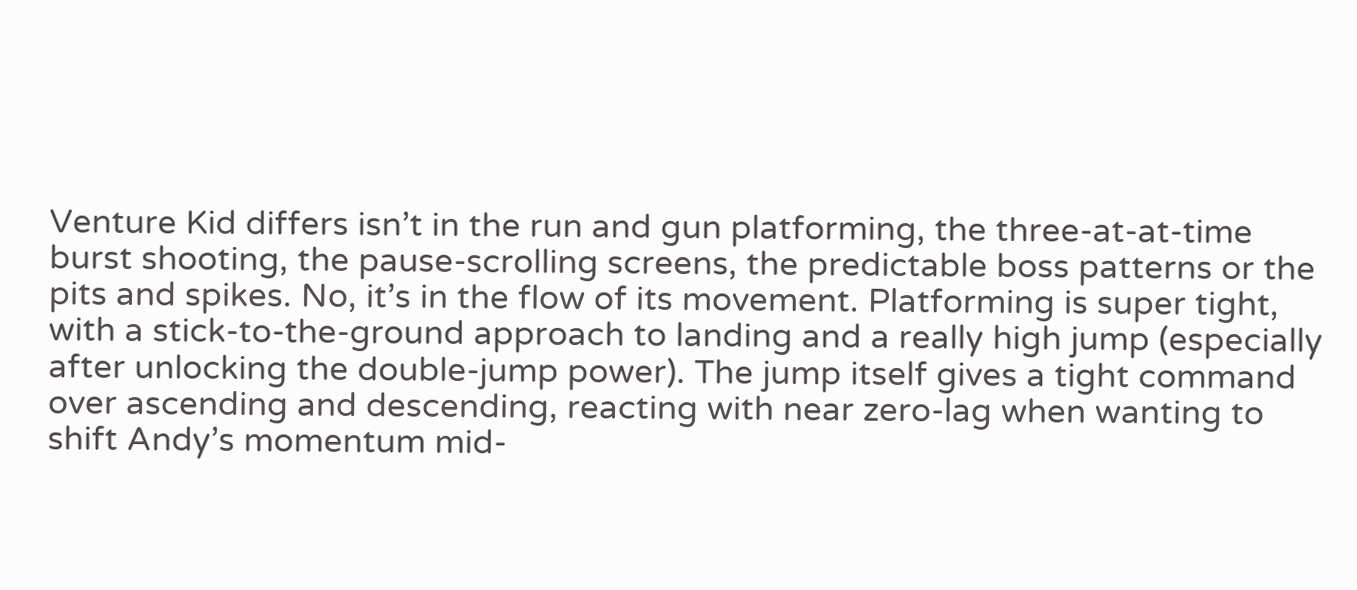Venture Kid differs isn’t in the run and gun platforming, the three-at-at-time burst shooting, the pause-scrolling screens, the predictable boss patterns or the pits and spikes. No, it’s in the flow of its movement. Platforming is super tight, with a stick-to-the-ground approach to landing and a really high jump (especially after unlocking the double-jump power). The jump itself gives a tight command over ascending and descending, reacting with near zero-lag when wanting to shift Andy’s momentum mid-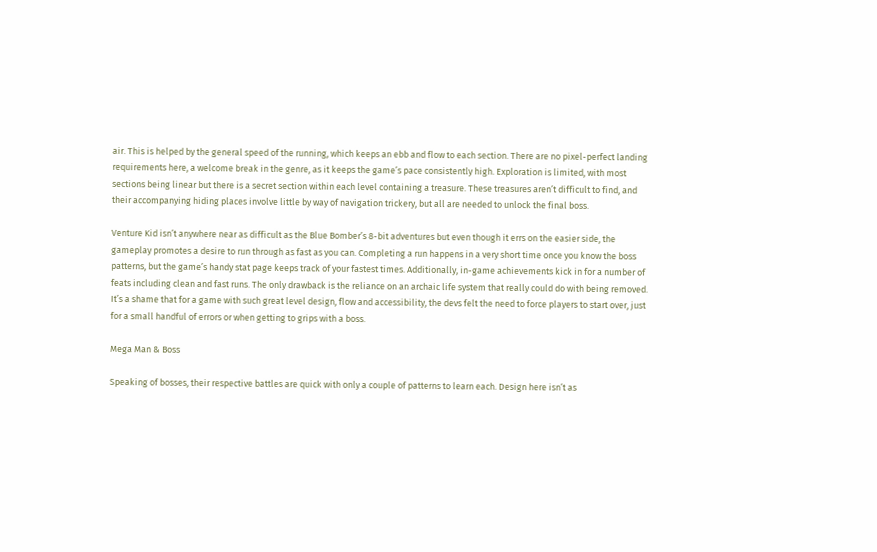air. This is helped by the general speed of the running, which keeps an ebb and flow to each section. There are no pixel-perfect landing requirements here, a welcome break in the genre, as it keeps the game’s pace consistently high. Exploration is limited, with most sections being linear but there is a secret section within each level containing a treasure. These treasures aren’t difficult to find, and their accompanying hiding places involve little by way of navigation trickery, but all are needed to unlock the final boss.

Venture Kid isn’t anywhere near as difficult as the Blue Bomber’s 8-bit adventures but even though it errs on the easier side, the gameplay promotes a desire to run through as fast as you can. Completing a run happens in a very short time once you know the boss patterns, but the game’s handy stat page keeps track of your fastest times. Additionally, in-game achievements kick in for a number of feats including clean and fast runs. The only drawback is the reliance on an archaic life system that really could do with being removed. It’s a shame that for a game with such great level design, flow and accessibility, the devs felt the need to force players to start over, just for a small handful of errors or when getting to grips with a boss.

Mega Man & Boss

Speaking of bosses, their respective battles are quick with only a couple of patterns to learn each. Design here isn’t as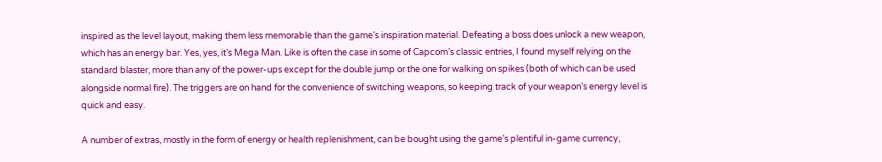inspired as the level layout, making them less memorable than the game’s inspiration material. Defeating a boss does unlock a new weapon, which has an energy bar. Yes, yes, it’s Mega Man. Like is often the case in some of Capcom’s classic entries, I found myself relying on the standard blaster, more than any of the power-ups except for the double jump or the one for walking on spikes (both of which can be used alongside normal fire). The triggers are on hand for the convenience of switching weapons, so keeping track of your weapon’s energy level is quick and easy.

A number of extras, mostly in the form of energy or health replenishment, can be bought using the game’s plentiful in-game currency,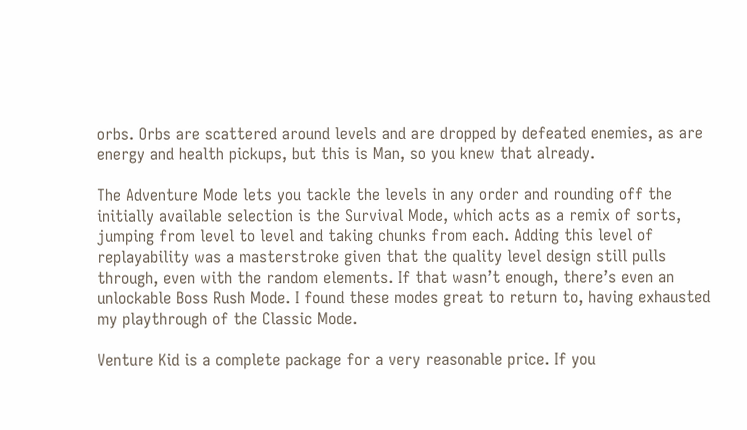orbs. Orbs are scattered around levels and are dropped by defeated enemies, as are energy and health pickups, but this is Man, so you knew that already.

The Adventure Mode lets you tackle the levels in any order and rounding off the initially available selection is the Survival Mode, which acts as a remix of sorts, jumping from level to level and taking chunks from each. Adding this level of replayability was a masterstroke given that the quality level design still pulls through, even with the random elements. If that wasn’t enough, there’s even an unlockable Boss Rush Mode. I found these modes great to return to, having exhausted my playthrough of the Classic Mode.

Venture Kid is a complete package for a very reasonable price. If you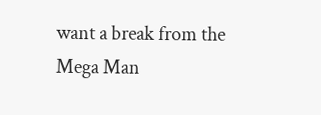want a break from the Mega Man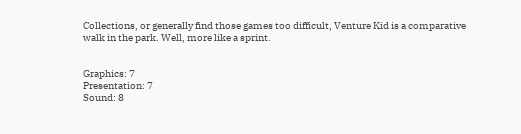Collections, or generally find those games too difficult, Venture Kid is a comparative walk in the park. Well, more like a sprint.


Graphics: 7
Presentation: 7
Sound: 8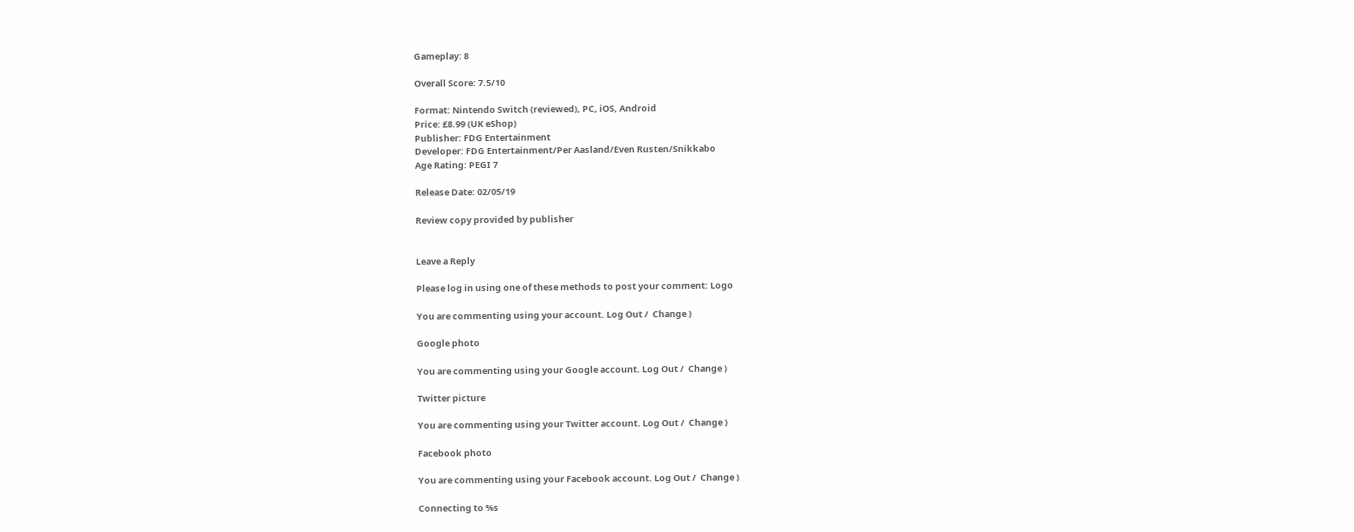Gameplay: 8

Overall Score: 7.5/10

Format: Nintendo Switch (reviewed), PC, iOS, Android
Price: £8.99 (UK eShop)
Publisher: FDG Entertainment
Developer: FDG Entertainment/Per Aasland/Even Rusten/Snikkabo
Age Rating: PEGI 7

Release Date: 02/05/19

Review copy provided by publisher


Leave a Reply

Please log in using one of these methods to post your comment: Logo

You are commenting using your account. Log Out /  Change )

Google photo

You are commenting using your Google account. Log Out /  Change )

Twitter picture

You are commenting using your Twitter account. Log Out /  Change )

Facebook photo

You are commenting using your Facebook account. Log Out /  Change )

Connecting to %s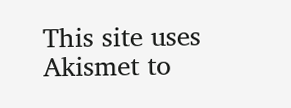This site uses Akismet to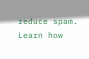reduce spam. Learn how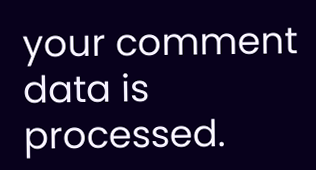your comment data is processed.